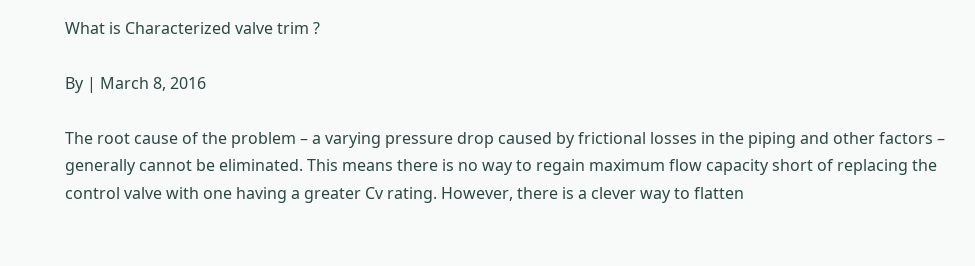What is Characterized valve trim ?

By | March 8, 2016

The root cause of the problem – a varying pressure drop caused by frictional losses in the piping and other factors – generally cannot be eliminated. This means there is no way to regain maximum flow capacity short of replacing the control valve with one having a greater Cv rating. However, there is a clever way to flatten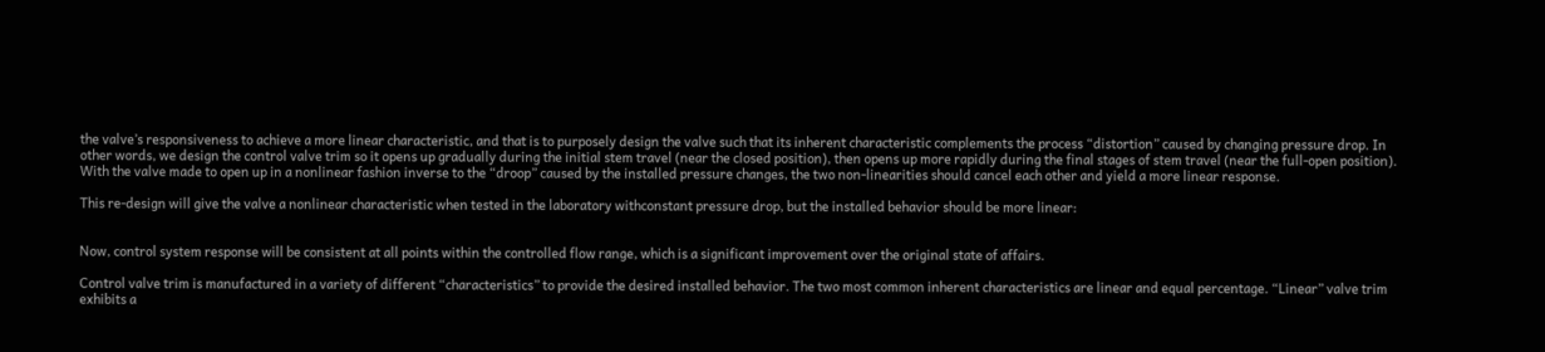the valve’s responsiveness to achieve a more linear characteristic, and that is to purposely design the valve such that its inherent characteristic complements the process “distortion” caused by changing pressure drop. In other words, we design the control valve trim so it opens up gradually during the initial stem travel (near the closed position), then opens up more rapidly during the final stages of stem travel (near the full-open position). With the valve made to open up in a nonlinear fashion inverse to the “droop” caused by the installed pressure changes, the two non-linearities should cancel each other and yield a more linear response.

This re-design will give the valve a nonlinear characteristic when tested in the laboratory withconstant pressure drop, but the installed behavior should be more linear:


Now, control system response will be consistent at all points within the controlled flow range, which is a significant improvement over the original state of affairs.

Control valve trim is manufactured in a variety of different “characteristics” to provide the desired installed behavior. The two most common inherent characteristics are linear and equal percentage. “Linear” valve trim exhibits a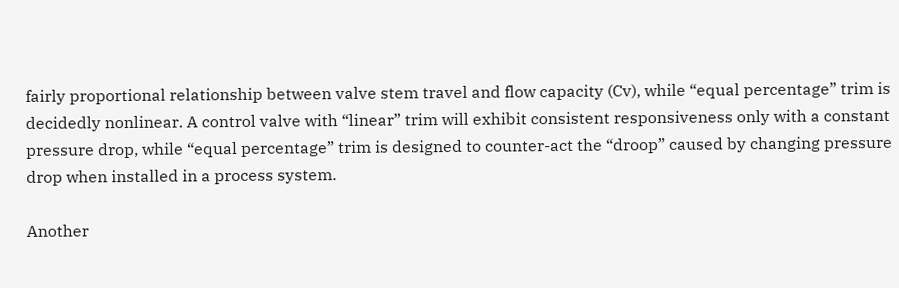fairly proportional relationship between valve stem travel and flow capacity (Cv), while “equal percentage” trim is decidedly nonlinear. A control valve with “linear” trim will exhibit consistent responsiveness only with a constant pressure drop, while “equal percentage” trim is designed to counter-act the “droop” caused by changing pressure drop when installed in a process system.

Another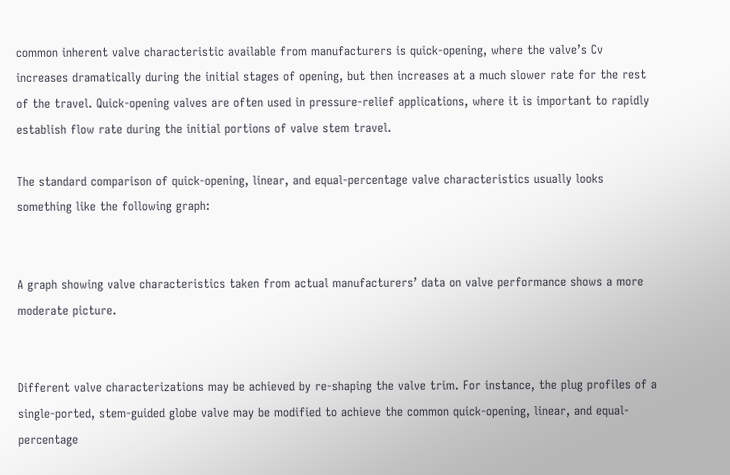common inherent valve characteristic available from manufacturers is quick-opening, where the valve’s Cv increases dramatically during the initial stages of opening, but then increases at a much slower rate for the rest of the travel. Quick-opening valves are often used in pressure-relief applications, where it is important to rapidly establish flow rate during the initial portions of valve stem travel.

The standard comparison of quick-opening, linear, and equal-percentage valve characteristics usually looks something like the following graph:


A graph showing valve characteristics taken from actual manufacturers’ data on valve performance shows a more moderate picture.


Different valve characterizations may be achieved by re-shaping the valve trim. For instance, the plug profiles of a single-ported, stem-guided globe valve may be modified to achieve the common quick-opening, linear, and equal-percentage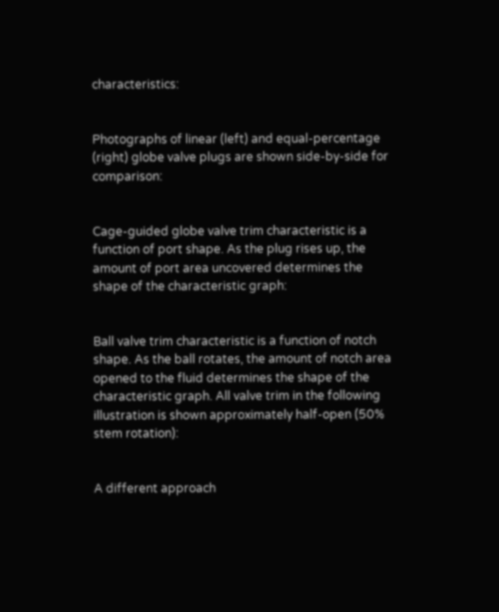characteristics:


Photographs of linear (left) and equal-percentage (right) globe valve plugs are shown side-by-side for comparison:


Cage-guided globe valve trim characteristic is a function of port shape. As the plug rises up, the amount of port area uncovered determines the shape of the characteristic graph:


Ball valve trim characteristic is a function of notch shape. As the ball rotates, the amount of notch area opened to the fluid determines the shape of the characteristic graph. All valve trim in the following illustration is shown approximately half-open (50% stem rotation):


A different approach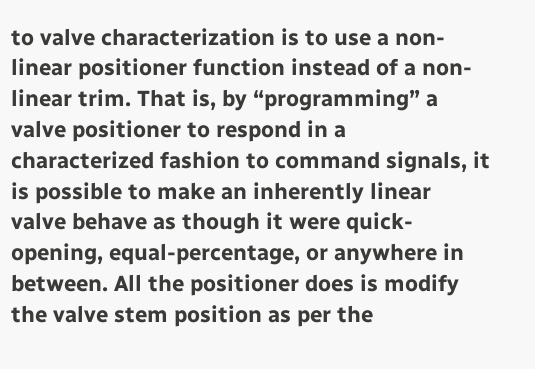to valve characterization is to use a non-linear positioner function instead of a non-linear trim. That is, by “programming” a valve positioner to respond in a characterized fashion to command signals, it is possible to make an inherently linear valve behave as though it were quick-opening, equal-percentage, or anywhere in between. All the positioner does is modify the valve stem position as per the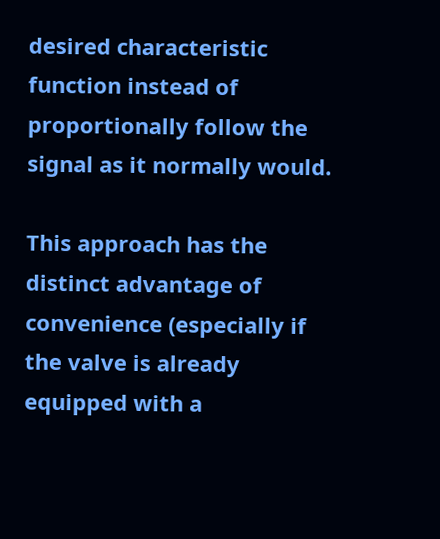desired characteristic function instead of proportionally follow the signal as it normally would.

This approach has the distinct advantage of convenience (especially if the valve is already equipped with a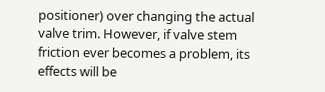positioner) over changing the actual valve trim. However, if valve stem friction ever becomes a problem, its effects will be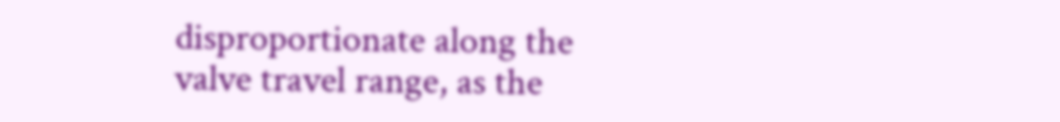disproportionate along the valve travel range, as the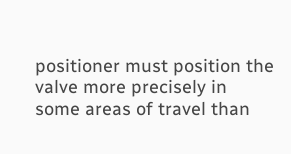positioner must position the valve more precisely in some areas of travel than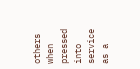others when pressed into service as a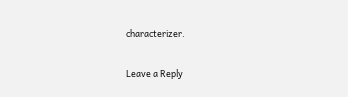characterizer.

Leave a Reply